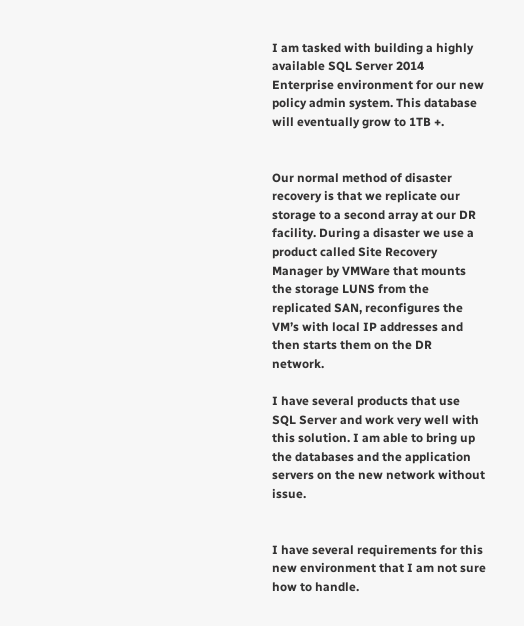I am tasked with building a highly available SQL Server 2014 Enterprise environment for our new policy admin system. This database will eventually grow to 1TB +.


Our normal method of disaster recovery is that we replicate our storage to a second array at our DR facility. During a disaster we use a product called Site Recovery Manager by VMWare that mounts the storage LUNS from the replicated SAN, reconfigures the VM’s with local IP addresses and then starts them on the DR network.

I have several products that use SQL Server and work very well with this solution. I am able to bring up the databases and the application servers on the new network without issue.


I have several requirements for this new environment that I am not sure how to handle.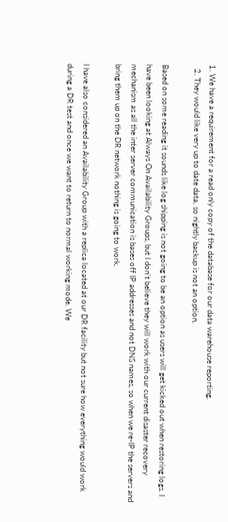1. We have a requirement for a read only copy of the database for our data warehouse reporting.
  2. They would like very up to date data, so nightly backup is not an option.

Based on some reading it sounds like log shipping is not going to be an option as users will get kicked out when restoring logs. I have been looking at Always On Availability Groups, but I don’t believe they will work with our current disaster recovery mechanism as all the inter server communication is bases off IP addresses and not DNS names, so when we re-IP the servers and bring them up on the DR network nothing is going to work.

I have also considered an Availability Group with a replica located at our DR facility but not sure how everything would work during a DR test and once we want to return to normal working mode. We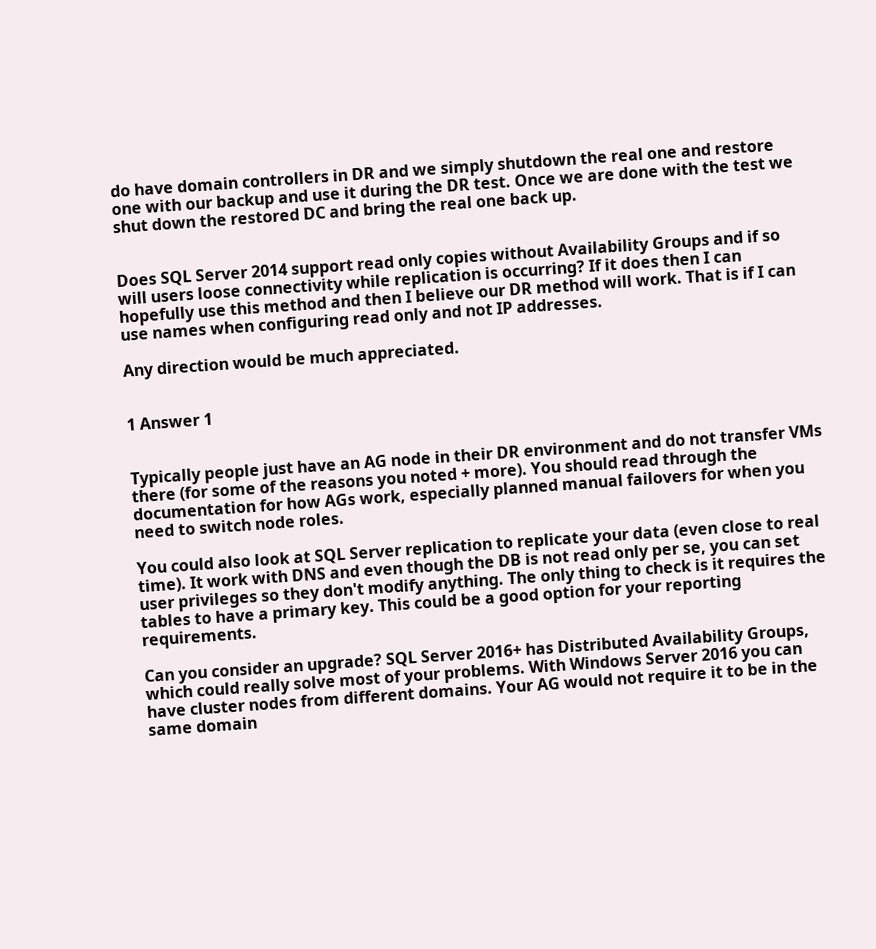do have domain controllers in DR and we simply shutdown the real one and restore one with our backup and use it during the DR test. Once we are done with the test we shut down the restored DC and bring the real one back up.


Does SQL Server 2014 support read only copies without Availability Groups and if so will users loose connectivity while replication is occurring? If it does then I can hopefully use this method and then I believe our DR method will work. That is if I can use names when configuring read only and not IP addresses.

Any direction would be much appreciated.


1 Answer 1


Typically people just have an AG node in their DR environment and do not transfer VMs there (for some of the reasons you noted + more). You should read through the documentation for how AGs work, especially planned manual failovers for when you need to switch node roles.

You could also look at SQL Server replication to replicate your data (even close to real time). It work with DNS and even though the DB is not read only per se, you can set user privileges so they don't modify anything. The only thing to check is it requires the tables to have a primary key. This could be a good option for your reporting requirements.

Can you consider an upgrade? SQL Server 2016+ has Distributed Availability Groups, which could really solve most of your problems. With Windows Server 2016 you can have cluster nodes from different domains. Your AG would not require it to be in the same domain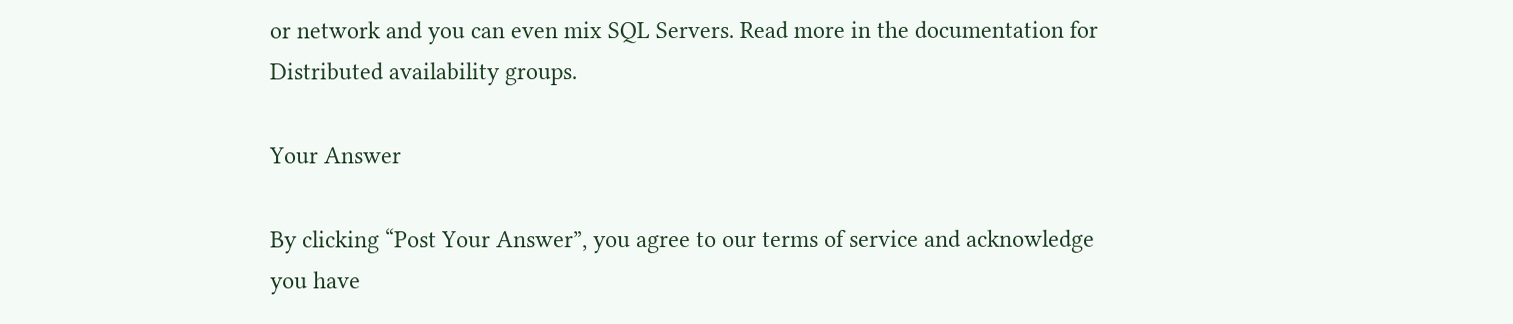or network and you can even mix SQL Servers. Read more in the documentation for Distributed availability groups.

Your Answer

By clicking “Post Your Answer”, you agree to our terms of service and acknowledge you have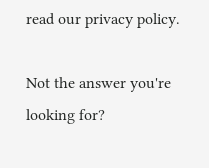read our privacy policy.

Not the answer you're looking for?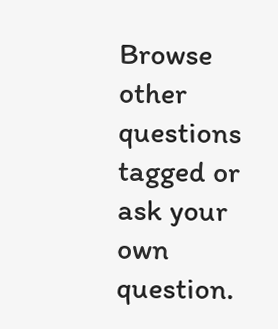Browse other questions tagged or ask your own question.